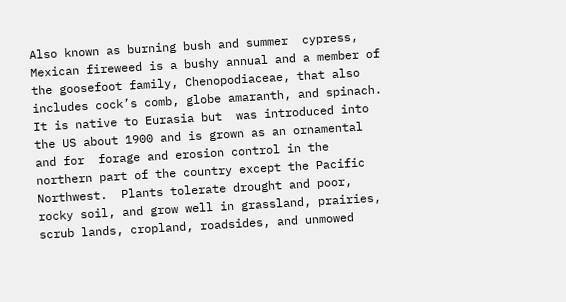Also known as burning bush and summer  cypress, Mexican fireweed is a bushy annual and a member of the goosefoot family, Chenopodiaceae, that also includes cock’s comb, globe amaranth, and spinach.  It is native to Eurasia but  was introduced into the US about 1900 and is grown as an ornamental and for  forage and erosion control in the northern part of the country except the Pacific Northwest.  Plants tolerate drought and poor, rocky soil, and grow well in grassland, prairies,  scrub lands, cropland, roadsides, and unmowed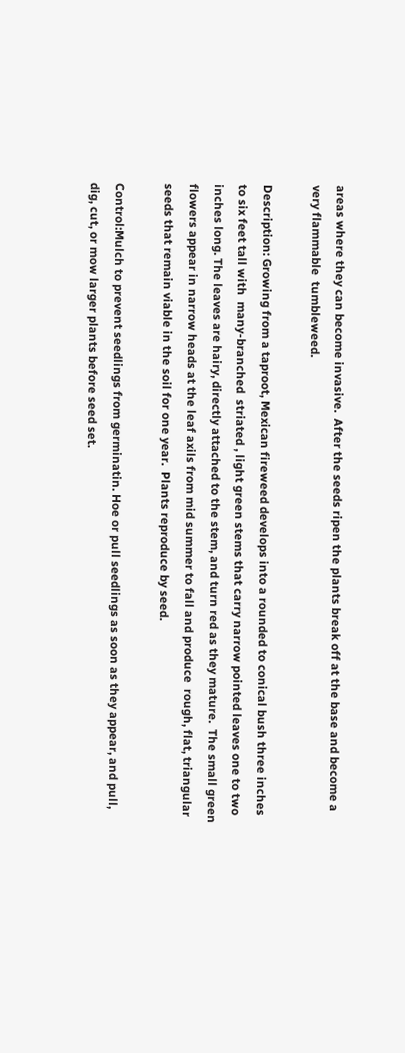areas where they can become invasive.  After the seeds ripen the plants break off at the base and become a very flammable  tumbleweed.

Description: Growing from a taproot, Mexican fireweed develops into a rounded to conical bush three inches to six feet tall with  many-branched  striated , light green stems that carry narrow pointed leaves one to two inches long. The leaves are hairy, directly attached to the stem, and turn red as they mature.  The small green flowers appear in narrow heads at the leaf axils from mid summer to fall and produce  rough, flat, triangular seeds that remain viable in the soil for one year.  Plants reproduce by seed.

Control:Mulch to prevent seedlings from germinatin. Hoe or pull seedlings as soon as they appear, and pull, dig, cut, or mow larger plants before seed set.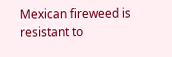Mexican fireweed is resistant to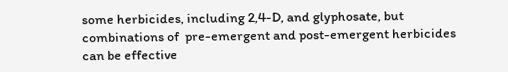some herbicides, including 2,4-D, and glyphosate, but combinations of  pre-emergent and post-emergent herbicides can be effective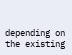depending on the existing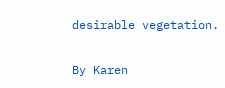desirable vegetation.

By Karen